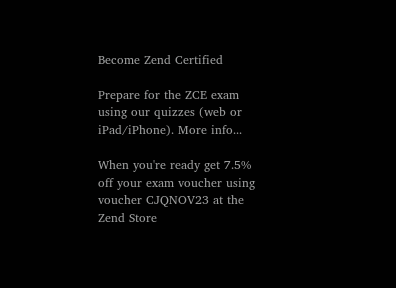Become Zend Certified

Prepare for the ZCE exam using our quizzes (web or iPad/iPhone). More info...

When you're ready get 7.5% off your exam voucher using voucher CJQNOV23 at the Zend Store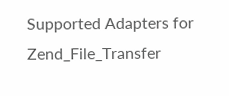Supported Adapters for Zend_File_Transfer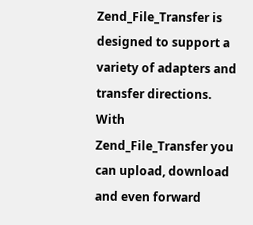Zend_File_Transfer is designed to support a variety of adapters and transfer directions. With Zend_File_Transfer you can upload, download and even forward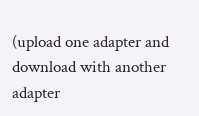(upload one adapter and download with another adapter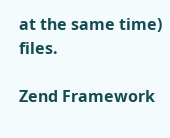at the same time) files.

Zend Framework